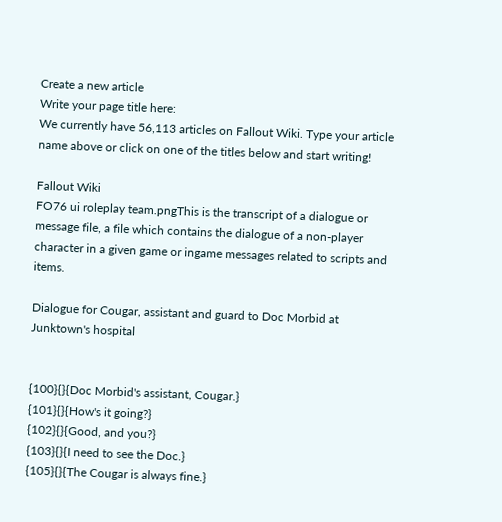Create a new article
Write your page title here:
We currently have 56,113 articles on Fallout Wiki. Type your article name above or click on one of the titles below and start writing!

Fallout Wiki
FO76 ui roleplay team.pngThis is the transcript of a dialogue or message file, a file which contains the dialogue of a non-player character in a given game or ingame messages related to scripts and items.

Dialogue for Cougar, assistant and guard to Doc Morbid at Junktown's hospital


{100}{}{Doc Morbid's assistant, Cougar.}
{101}{}{How's it going?}
{102}{}{Good, and you?}
{103}{}{I need to see the Doc.}
{105}{}{The Cougar is always fine.}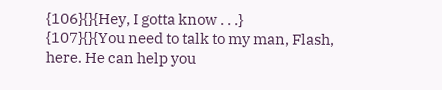{106}{}{Hey, I gotta know . . .}
{107}{}{You need to talk to my man, Flash, here. He can help you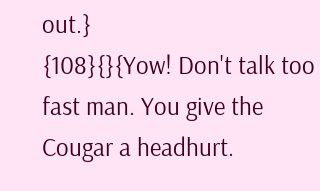out.}
{108}{}{Yow! Don't talk too fast man. You give the Cougar a headhurt.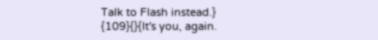Talk to Flash instead.}
{109}{}{It's you, again.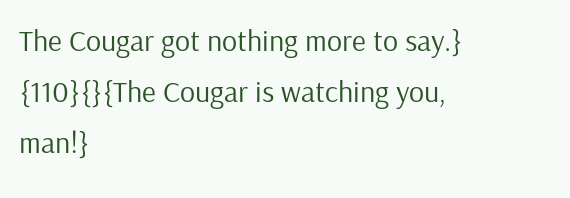The Cougar got nothing more to say.}
{110}{}{The Cougar is watching you, man!}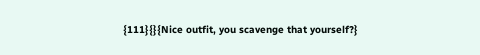{111}{}{Nice outfit, you scavenge that yourself?}